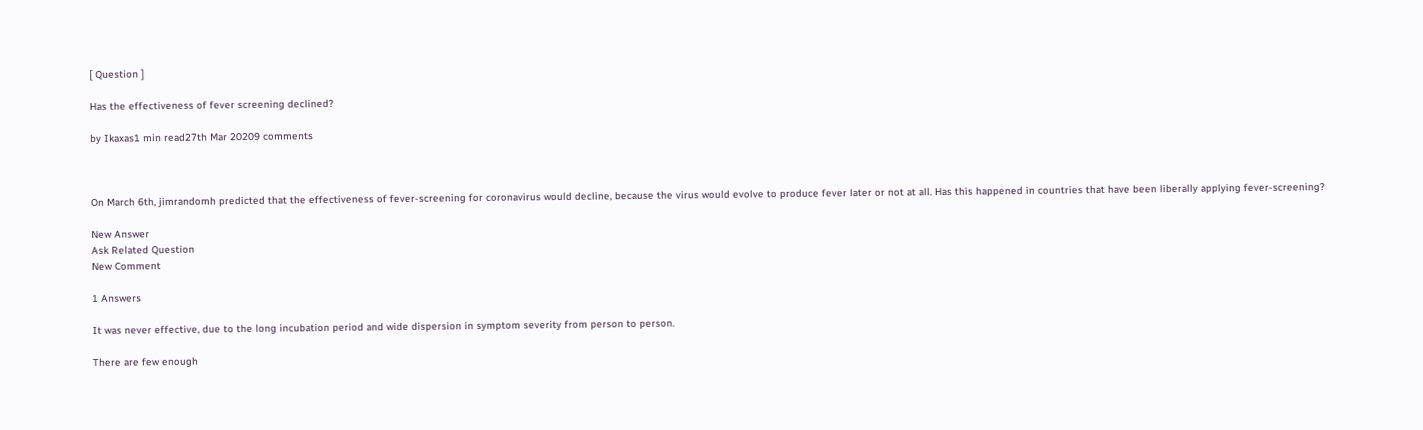[ Question ]

Has the effectiveness of fever screening declined?

by Ikaxas1 min read27th Mar 20209 comments



On March 6th, jimrandomh predicted that the effectiveness of fever-screening for coronavirus would decline, because the virus would evolve to produce fever later or not at all. Has this happened in countries that have been liberally applying fever-screening?

New Answer
Ask Related Question
New Comment

1 Answers

It was never effective, due to the long incubation period and wide dispersion in symptom severity from person to person.

There are few enough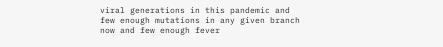viral generations in this pandemic and few enough mutations in any given branch now and few enough fever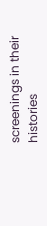screenings in their histories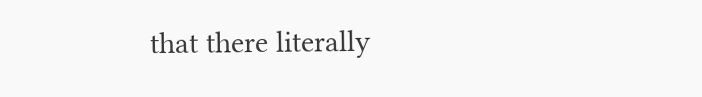that there literally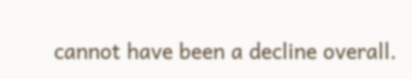cannot have been a decline overall.